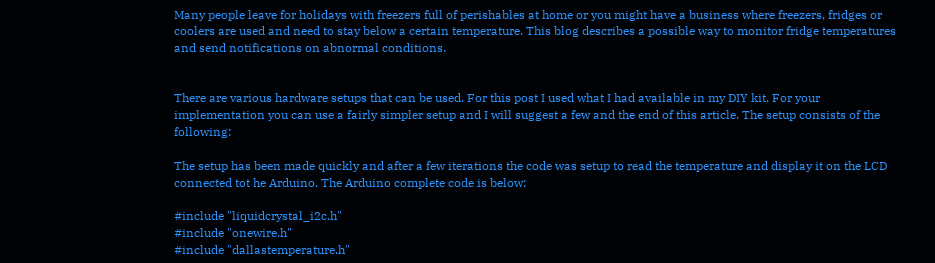Many people leave for holidays with freezers full of perishables at home or you might have a business where freezers, fridges or coolers are used and need to stay below a certain temperature. This blog describes a possible way to monitor fridge temperatures and send notifications on abnormal conditions.


There are various hardware setups that can be used. For this post I used what I had available in my DIY kit. For your implementation you can use a fairly simpler setup and I will suggest a few and the end of this article. The setup consists of the following:

The setup has been made quickly and after a few iterations the code was setup to read the temperature and display it on the LCD connected tot he Arduino. The Arduino complete code is below:

#include "liquidcrystal_i2c.h"
#include "onewire.h"
#include "dallastemperature.h"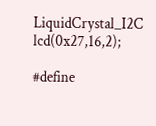LiquidCrystal_I2C lcd(0x27,16,2);

#define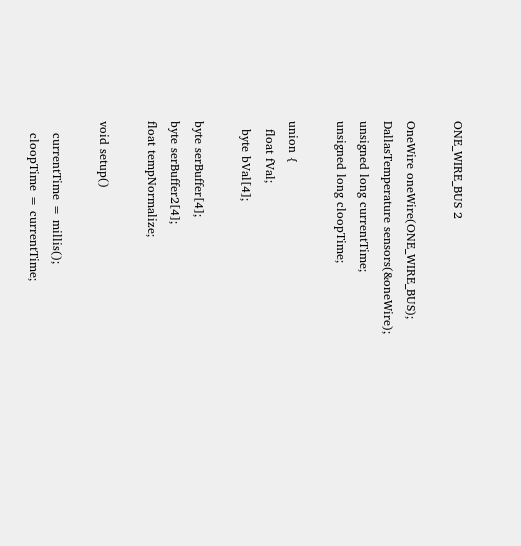ONE_WIRE_BUS 2

OneWire oneWire(ONE_WIRE_BUS);
DallasTemperature sensors(&oneWire);
unsigned long currentTime;
unsigned long cloopTime;

union {
  float fVal;
  byte bVal[4];

byte serBuffer[4];
byte serBuffer2[4];
float tempNormalize;

void setup()

   currentTime = millis();
   cloopTime = currentTime;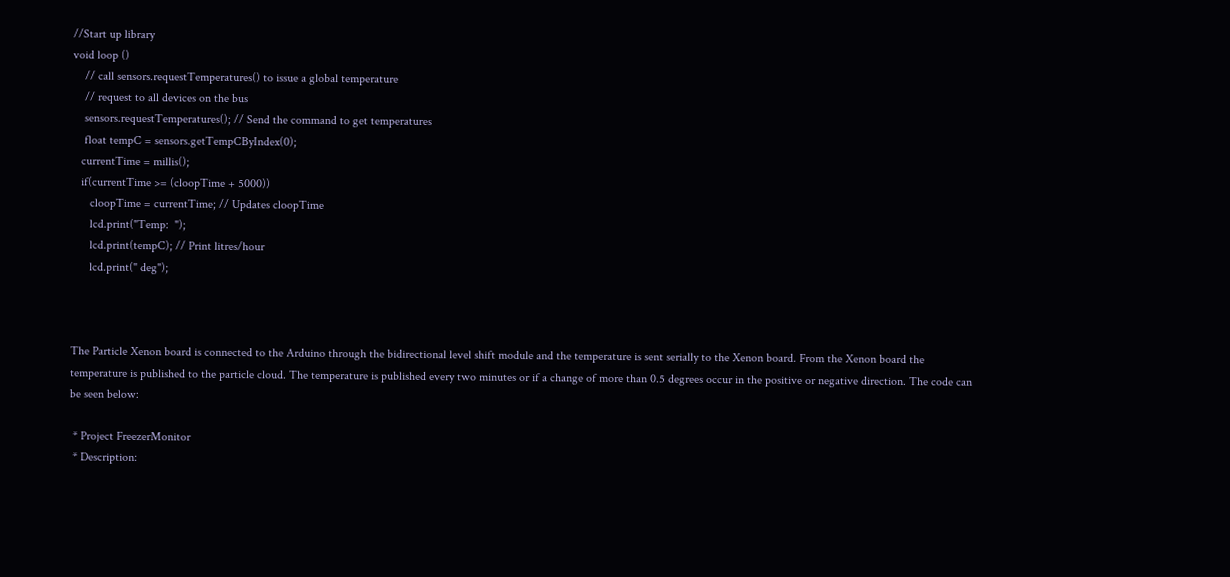//Start up library
void loop ()
    // call sensors.requestTemperatures() to issue a global temperature
    // request to all devices on the bus
    sensors.requestTemperatures(); // Send the command to get temperatures
    float tempC = sensors.getTempCByIndex(0);
   currentTime = millis();
   if(currentTime >= (cloopTime + 5000))
      cloopTime = currentTime; // Updates cloopTime
      lcd.print("Temp:  ");
      lcd.print(tempC); // Print litres/hour
      lcd.print(" deg");



The Particle Xenon board is connected to the Arduino through the bidirectional level shift module and the temperature is sent serially to the Xenon board. From the Xenon board the temperature is published to the particle cloud. The temperature is published every two minutes or if a change of more than 0.5 degrees occur in the positive or negative direction. The code can be seen below:

 * Project FreezerMonitor
 * Description: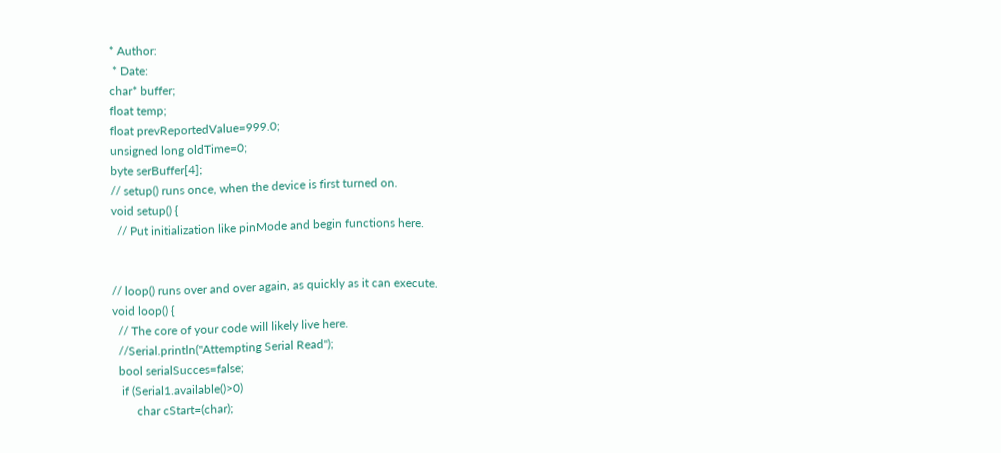* Author:
 * Date:
char* buffer;
float temp;
float prevReportedValue=999.0;
unsigned long oldTime=0;
byte serBuffer[4];
// setup() runs once, when the device is first turned on.
void setup() {
  // Put initialization like pinMode and begin functions here.


// loop() runs over and over again, as quickly as it can execute.
void loop() {
  // The core of your code will likely live here.
  //Serial.println("Attempting Serial Read");
  bool serialSucces=false;
   if (Serial1.available()>0)
        char cStart=(char);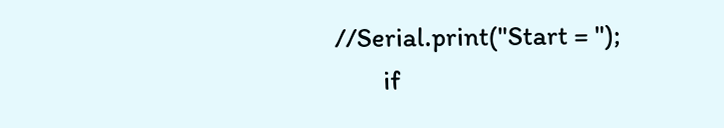//Serial.print("Start = ");
        if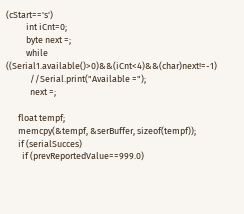(cStart=='s')
          int iCnt=0;
          byte next =;
          while ((Serial1.available()>0)&&(iCnt<4)&&(char)next!=-1)
            //Serial.print("Available =");
            next =;

      float tempf;
      memcpy(&tempf, &serBuffer, sizeof(tempf));
      if (serialSucces)
        if (prevReportedValue==999.0)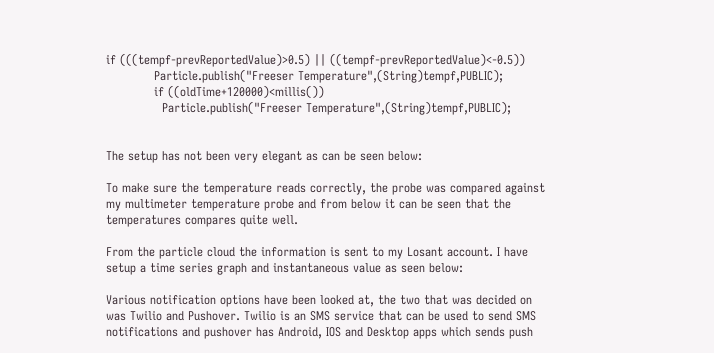if (((tempf-prevReportedValue)>0.5) || ((tempf-prevReportedValue)<-0.5))
            Particle.publish("Freeser Temperature",(String)tempf,PUBLIC);
            if ((oldTime+120000)<millis())
              Particle.publish("Freeser Temperature",(String)tempf,PUBLIC);


The setup has not been very elegant as can be seen below:

To make sure the temperature reads correctly, the probe was compared against my multimeter temperature probe and from below it can be seen that the temperatures compares quite well.

From the particle cloud the information is sent to my Losant account. I have setup a time series graph and instantaneous value as seen below:

Various notification options have been looked at, the two that was decided on was Twilio and Pushover. Twilio is an SMS service that can be used to send SMS notifications and pushover has Android, IOS and Desktop apps which sends push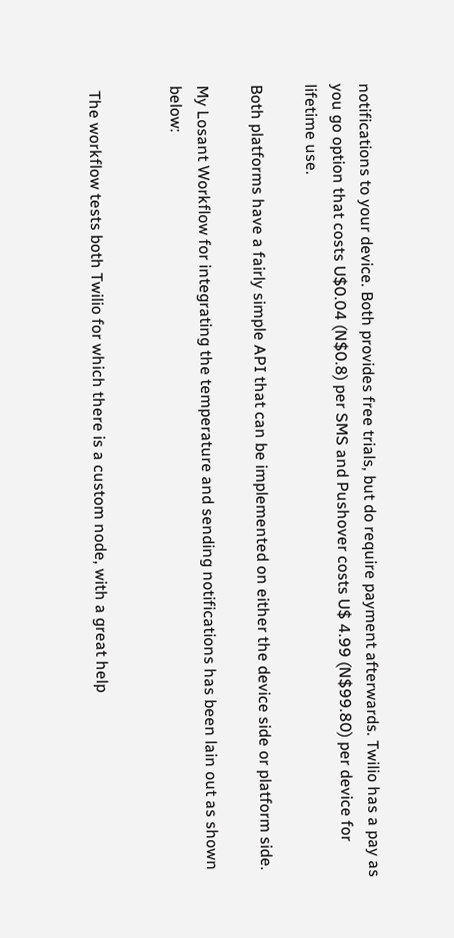notifications to your device. Both provides free trials, but do require payment afterwards. Twilio has a pay as you go option that costs U$0.04 (N$0.8) per SMS and Pushover costs U$ 4.99 (N$99.80) per device for lifetime use.

Both platforms have a fairly simple API that can be implemented on either the device side or platform side.

My Losant Workflow for integrating the temperature and sending notifications has been lain out as shown below:


 The workflow tests both Twilio for which there is a custom node, with a great help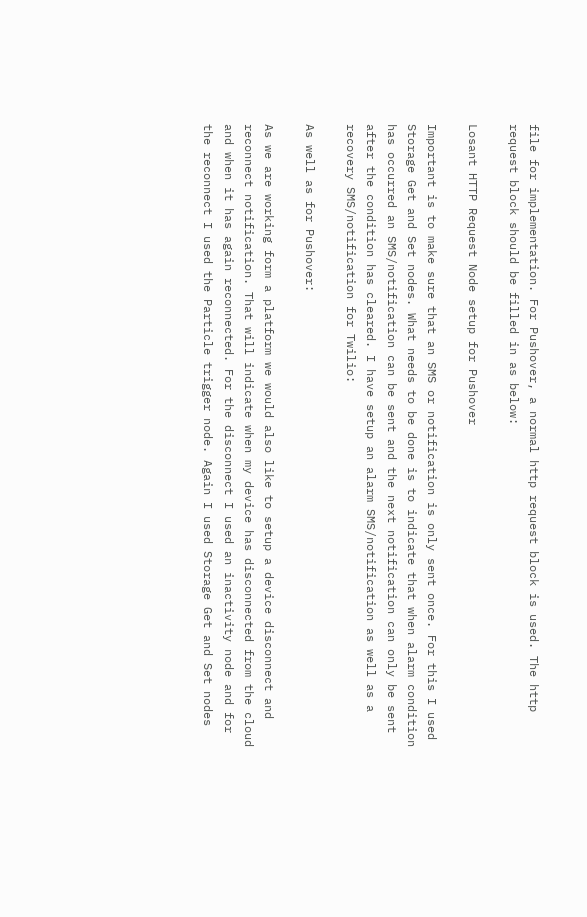file for implementation. For Pushover, a normal http request block is used. The http request block should be filled in as below:

Losant HTTP Request Node setup for Pushover

Important is to make sure that an SMS or notification is only sent once. For this I used Storage Get and Set nodes. What needs to be done is to indicate that when alarm condition has occurred an SMS/notification can be sent and the next notification can only be sent after the condition has cleared. I have setup an alarm SMS/notification as well as a recovery SMS/notification for Twilio:

As well as for Pushover:

As we are working form a platform we would also like to setup a device disconnect and reconnect notification. That will indicate when my device has disconnected from the cloud and when it has again reconnected. For the disconnect I used an inactivity node and for the reconnect I used the Particle trigger node. Again I used Storage Get and Set nodes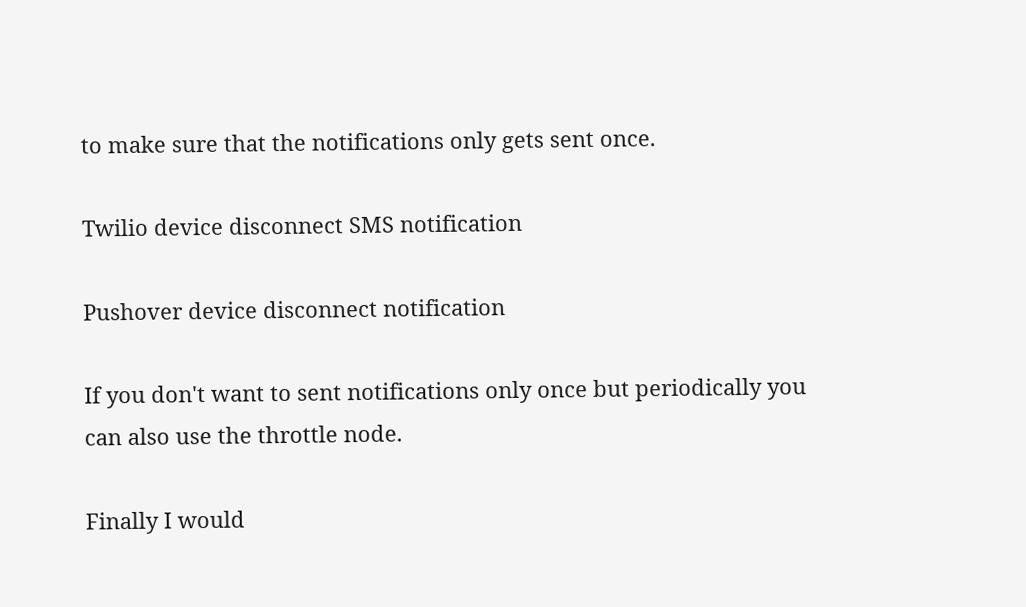to make sure that the notifications only gets sent once.

Twilio device disconnect SMS notification

Pushover device disconnect notification

If you don't want to sent notifications only once but periodically you can also use the throttle node.

Finally I would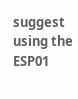suggest using the ESP01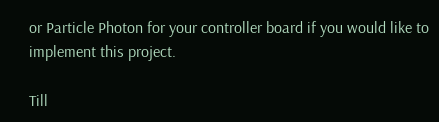or Particle Photon for your controller board if you would like to implement this project.

Till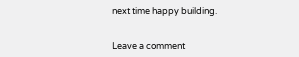next time happy building.


Leave a comment